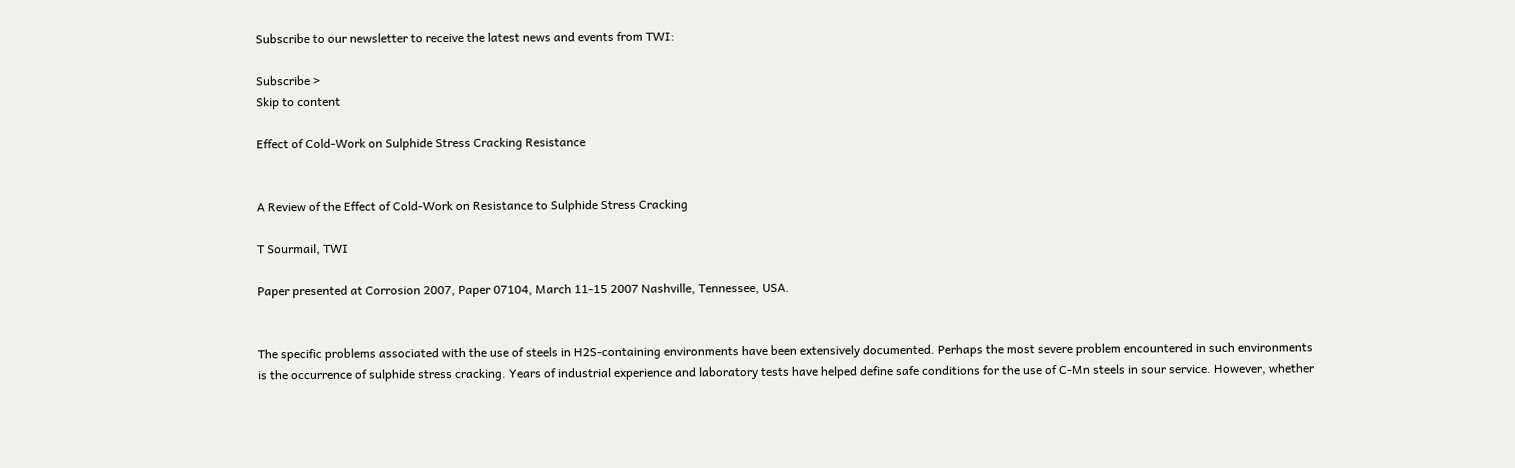Subscribe to our newsletter to receive the latest news and events from TWI:

Subscribe >
Skip to content

Effect of Cold-Work on Sulphide Stress Cracking Resistance


A Review of the Effect of Cold-Work on Resistance to Sulphide Stress Cracking

T Sourmail, TWI

Paper presented at Corrosion 2007, Paper 07104, March 11-15 2007 Nashville, Tennessee, USA.


The specific problems associated with the use of steels in H2S-containing environments have been extensively documented. Perhaps the most severe problem encountered in such environments is the occurrence of sulphide stress cracking. Years of industrial experience and laboratory tests have helped define safe conditions for the use of C-Mn steels in sour service. However, whether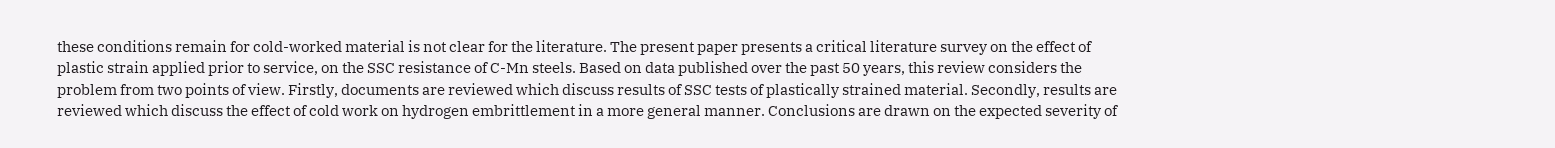these conditions remain for cold-worked material is not clear for the literature. The present paper presents a critical literature survey on the effect of plastic strain applied prior to service, on the SSC resistance of C-Mn steels. Based on data published over the past 50 years, this review considers the problem from two points of view. Firstly, documents are reviewed which discuss results of SSC tests of plastically strained material. Secondly, results are reviewed which discuss the effect of cold work on hydrogen embrittlement in a more general manner. Conclusions are drawn on the expected severity of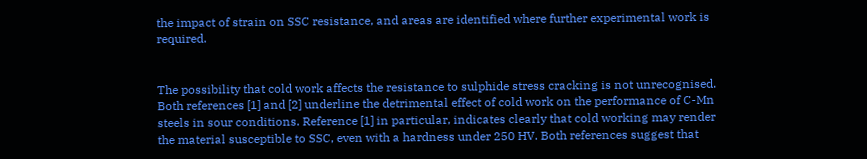the impact of strain on SSC resistance, and areas are identified where further experimental work is required.


The possibility that cold work affects the resistance to sulphide stress cracking is not unrecognised. Both references [1] and [2] underline the detrimental effect of cold work on the performance of C-Mn steels in sour conditions. Reference [1] in particular, indicates clearly that cold working may render the material susceptible to SSC, even with a hardness under 250 HV. Both references suggest that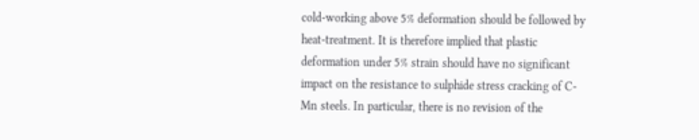cold-working above 5% deformation should be followed by heat-treatment. It is therefore implied that plastic deformation under 5% strain should have no significant impact on the resistance to sulphide stress cracking of C-Mn steels. In particular, there is no revision of the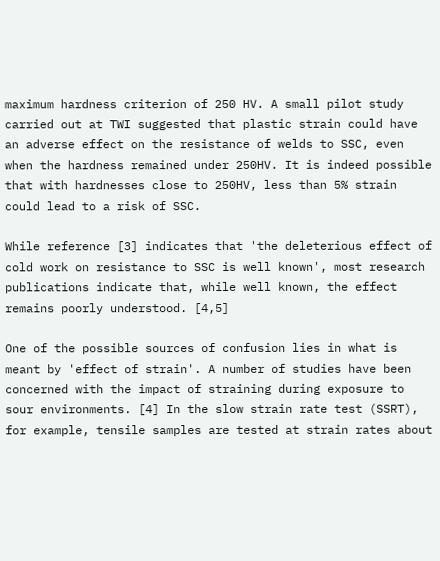maximum hardness criterion of 250 HV. A small pilot study carried out at TWI suggested that plastic strain could have an adverse effect on the resistance of welds to SSC, even when the hardness remained under 250HV. It is indeed possible that with hardnesses close to 250HV, less than 5% strain could lead to a risk of SSC.

While reference [3] indicates that 'the deleterious effect of cold work on resistance to SSC is well known', most research publications indicate that, while well known, the effect remains poorly understood. [4,5]

One of the possible sources of confusion lies in what is meant by 'effect of strain'. A number of studies have been concerned with the impact of straining during exposure to sour environments. [4] In the slow strain rate test (SSRT), for example, tensile samples are tested at strain rates about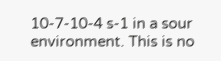10-7-10-4 s-1 in a sour environment. This is no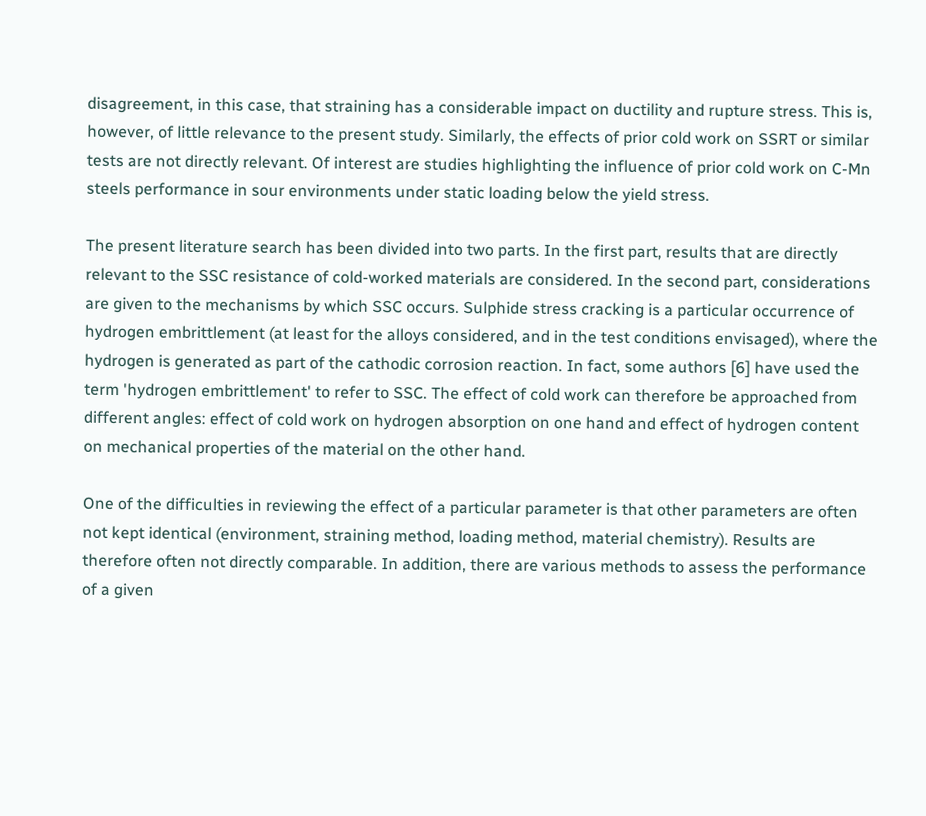disagreement, in this case, that straining has a considerable impact on ductility and rupture stress. This is, however, of little relevance to the present study. Similarly, the effects of prior cold work on SSRT or similar tests are not directly relevant. Of interest are studies highlighting the influence of prior cold work on C-Mn steels performance in sour environments under static loading below the yield stress.

The present literature search has been divided into two parts. In the first part, results that are directly relevant to the SSC resistance of cold-worked materials are considered. In the second part, considerations are given to the mechanisms by which SSC occurs. Sulphide stress cracking is a particular occurrence of hydrogen embrittlement (at least for the alloys considered, and in the test conditions envisaged), where the hydrogen is generated as part of the cathodic corrosion reaction. In fact, some authors [6] have used the term 'hydrogen embrittlement' to refer to SSC. The effect of cold work can therefore be approached from different angles: effect of cold work on hydrogen absorption on one hand and effect of hydrogen content on mechanical properties of the material on the other hand.

One of the difficulties in reviewing the effect of a particular parameter is that other parameters are often not kept identical (environment, straining method, loading method, material chemistry). Results are therefore often not directly comparable. In addition, there are various methods to assess the performance of a given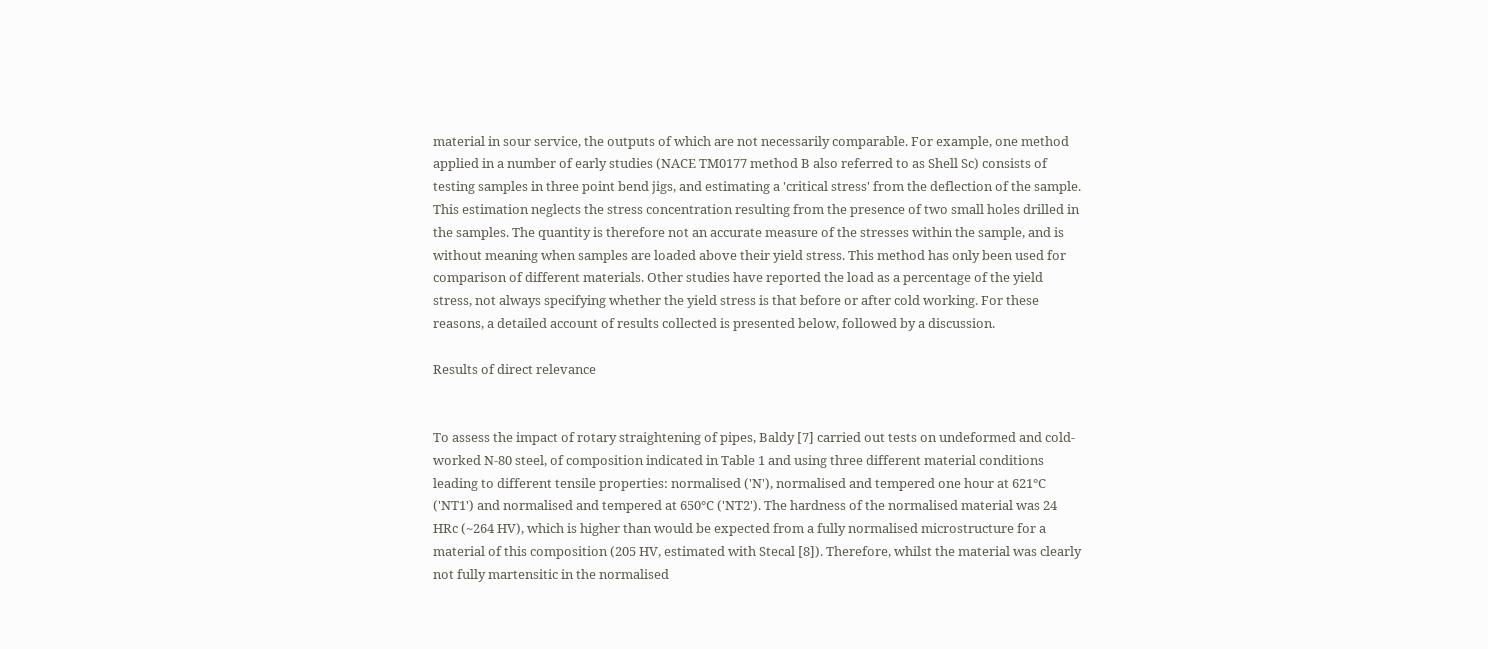material in sour service, the outputs of which are not necessarily comparable. For example, one method applied in a number of early studies (NACE TM0177 method B also referred to as Shell Sc) consists of testing samples in three point bend jigs, and estimating a 'critical stress' from the deflection of the sample. This estimation neglects the stress concentration resulting from the presence of two small holes drilled in the samples. The quantity is therefore not an accurate measure of the stresses within the sample, and is without meaning when samples are loaded above their yield stress. This method has only been used for comparison of different materials. Other studies have reported the load as a percentage of the yield stress, not always specifying whether the yield stress is that before or after cold working. For these reasons, a detailed account of results collected is presented below, followed by a discussion.

Results of direct relevance


To assess the impact of rotary straightening of pipes, Baldy [7] carried out tests on undeformed and cold-worked N-80 steel, of composition indicated in Table 1 and using three different material conditions leading to different tensile properties: normalised ('N'), normalised and tempered one hour at 621°C ('NT1') and normalised and tempered at 650°C ('NT2'). The hardness of the normalised material was 24 HRc (~264 HV), which is higher than would be expected from a fully normalised microstructure for a material of this composition (205 HV, estimated with Stecal [8]). Therefore, whilst the material was clearly not fully martensitic in the normalised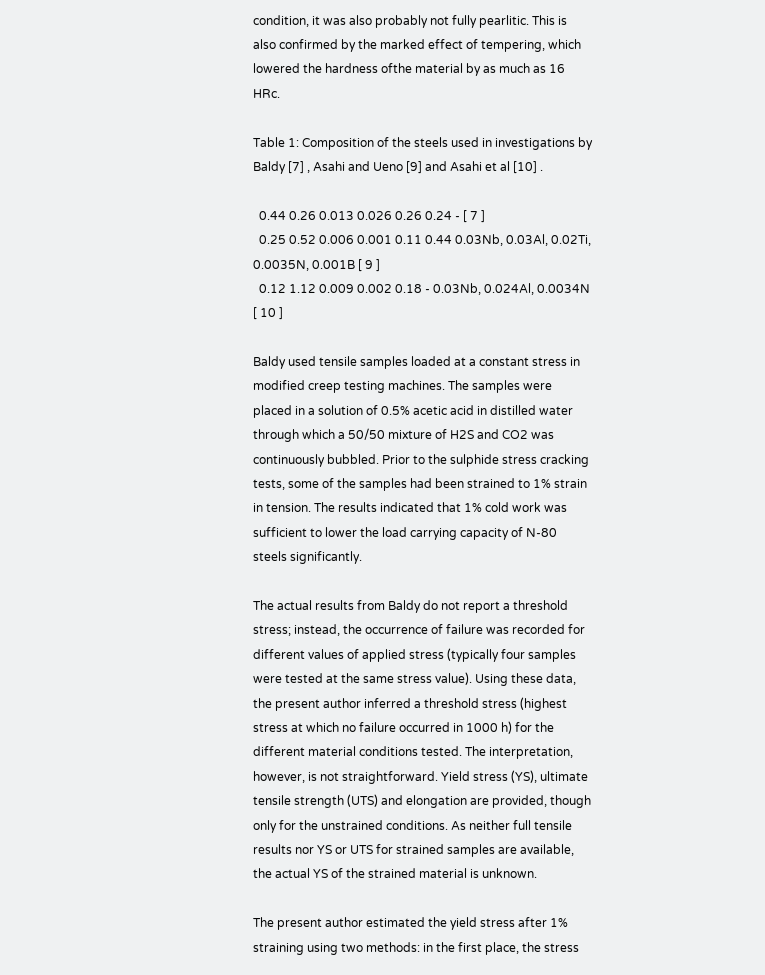condition, it was also probably not fully pearlitic. This is also confirmed by the marked effect of tempering, which lowered the hardness ofthe material by as much as 16 HRc.

Table 1: Composition of the steels used in investigations by Baldy [7] , Asahi and Ueno [9] and Asahi et al [10] .

  0.44 0.26 0.013 0.026 0.26 0.24 - [ 7 ]
  0.25 0.52 0.006 0.001 0.11 0.44 0.03Nb, 0.03Al, 0.02Ti, 0.0035N, 0.001B [ 9 ]
  0.12 1.12 0.009 0.002 0.18 - 0.03Nb, 0.024Al, 0.0034N [ 10 ]

Baldy used tensile samples loaded at a constant stress in modified creep testing machines. The samples were placed in a solution of 0.5% acetic acid in distilled water through which a 50/50 mixture of H2S and CO2 was continuously bubbled. Prior to the sulphide stress cracking tests, some of the samples had been strained to 1% strain in tension. The results indicated that 1% cold work was sufficient to lower the load carrying capacity of N-80 steels significantly.

The actual results from Baldy do not report a threshold stress; instead, the occurrence of failure was recorded for different values of applied stress (typically four samples were tested at the same stress value). Using these data, the present author inferred a threshold stress (highest stress at which no failure occurred in 1000 h) for the different material conditions tested. The interpretation, however, is not straightforward. Yield stress (YS), ultimate tensile strength (UTS) and elongation are provided, though only for the unstrained conditions. As neither full tensile results nor YS or UTS for strained samples are available, the actual YS of the strained material is unknown.

The present author estimated the yield stress after 1% straining using two methods: in the first place, the stress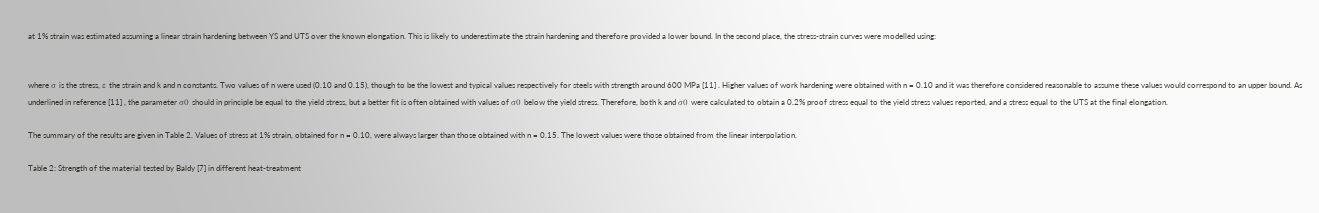at 1% strain was estimated assuming a linear strain hardening between YS and UTS over the known elongation. This is likely to underestimate the strain hardening and therefore provided a lower bound. In the second place, the stress-strain curves were modelled using:


where σ is the stress, ε the strain and k and n constants. Two values of n were used (0.10 and 0.15), though to be the lowest and typical values respectively for steels with strength around 600 MPa [11] . Higher values of work hardening were obtained with n = 0.10 and it was therefore considered reasonable to assume these values would correspond to an upper bound. As underlined in reference [11] , the parameter σ0 should in principle be equal to the yield stress, but a better fit is often obtained with values of σ0 below the yield stress. Therefore, both k and σ0 were calculated to obtain a 0.2% proof stress equal to the yield stress values reported, and a stress equal to the UTS at the final elongation.

The summary of the results are given in Table 2. Values of stress at 1% strain, obtained for n = 0.10, were always larger than those obtained with n = 0.15. The lowest values were those obtained from the linear interpolation.

Table 2: Strength of the material tested by Baldy [7] in different heat-treatment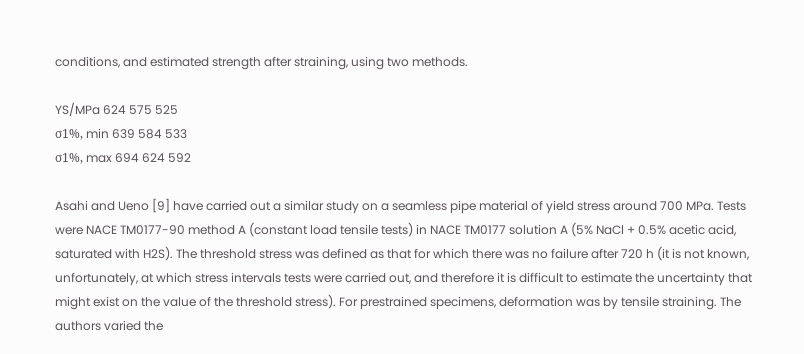conditions, and estimated strength after straining, using two methods.

YS/MPa 624 575 525
σ1%, min 639 584 533
σ1%, max 694 624 592

Asahi and Ueno [9] have carried out a similar study on a seamless pipe material of yield stress around 700 MPa. Tests were NACE TM0177-90 method A (constant load tensile tests) in NACE TM0177 solution A (5% NaCl + 0.5% acetic acid, saturated with H2S). The threshold stress was defined as that for which there was no failure after 720 h (it is not known, unfortunately, at which stress intervals tests were carried out, and therefore it is difficult to estimate the uncertainty that might exist on the value of the threshold stress). For prestrained specimens, deformation was by tensile straining. The authors varied the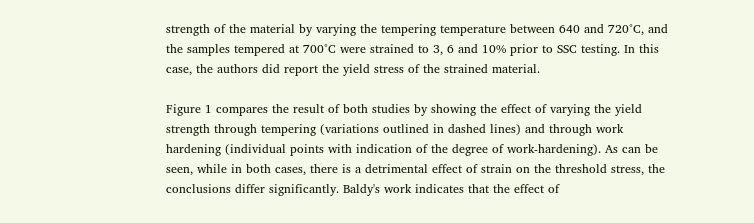strength of the material by varying the tempering temperature between 640 and 720°C, and the samples tempered at 700°C were strained to 3, 6 and 10% prior to SSC testing. In this case, the authors did report the yield stress of the strained material.

Figure 1 compares the result of both studies by showing the effect of varying the yield strength through tempering (variations outlined in dashed lines) and through work hardening (individual points with indication of the degree of work-hardening). As can be seen, while in both cases, there is a detrimental effect of strain on the threshold stress, the conclusions differ significantly. Baldy's work indicates that the effect of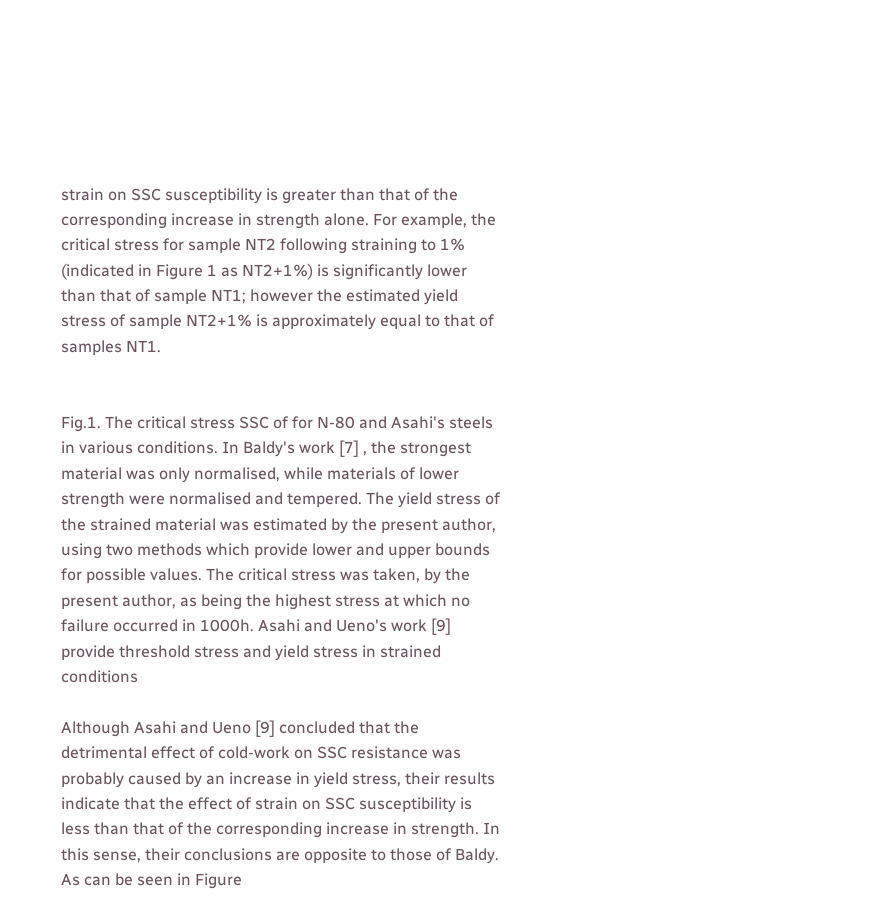strain on SSC susceptibility is greater than that of the corresponding increase in strength alone. For example, the critical stress for sample NT2 following straining to 1% (indicated in Figure 1 as NT2+1%) is significantly lower than that of sample NT1; however the estimated yield stress of sample NT2+1% is approximately equal to that of samples NT1.


Fig.1. The critical stress SSC of for N-80 and Asahi's steels in various conditions. In Baldy's work [7] , the strongest material was only normalised, while materials of lower strength were normalised and tempered. The yield stress of the strained material was estimated by the present author, using two methods which provide lower and upper bounds for possible values. The critical stress was taken, by the present author, as being the highest stress at which no failure occurred in 1000h. Asahi and Ueno's work [9] provide threshold stress and yield stress in strained conditions

Although Asahi and Ueno [9] concluded that the detrimental effect of cold-work on SSC resistance was probably caused by an increase in yield stress, their results indicate that the effect of strain on SSC susceptibility is less than that of the corresponding increase in strength. In this sense, their conclusions are opposite to those of Baldy. As can be seen in Figure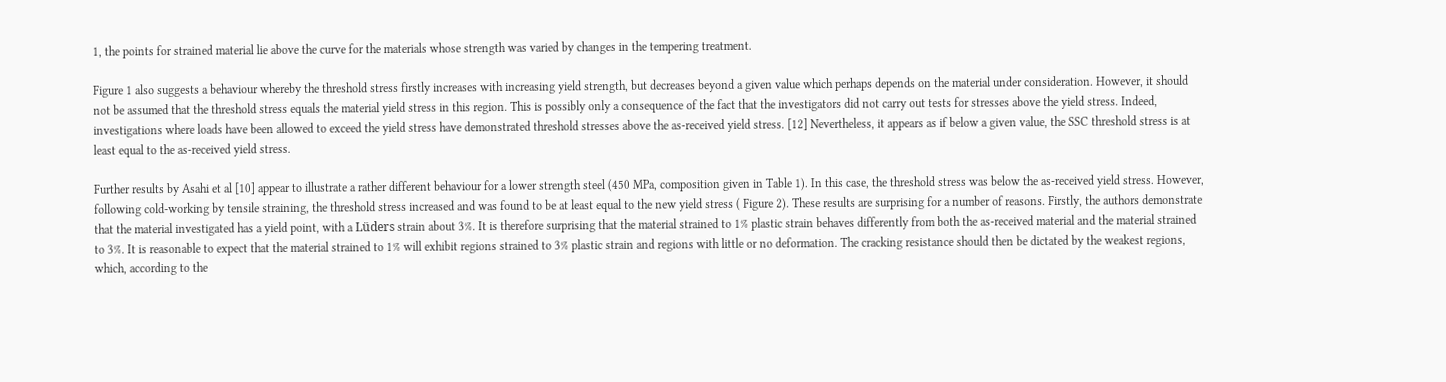1, the points for strained material lie above the curve for the materials whose strength was varied by changes in the tempering treatment.

Figure 1 also suggests a behaviour whereby the threshold stress firstly increases with increasing yield strength, but decreases beyond a given value which perhaps depends on the material under consideration. However, it should not be assumed that the threshold stress equals the material yield stress in this region. This is possibly only a consequence of the fact that the investigators did not carry out tests for stresses above the yield stress. Indeed, investigations where loads have been allowed to exceed the yield stress have demonstrated threshold stresses above the as-received yield stress. [12] Nevertheless, it appears as if below a given value, the SSC threshold stress is at least equal to the as-received yield stress.

Further results by Asahi et al [10] appear to illustrate a rather different behaviour for a lower strength steel (450 MPa, composition given in Table 1). In this case, the threshold stress was below the as-received yield stress. However, following cold-working by tensile straining, the threshold stress increased and was found to be at least equal to the new yield stress ( Figure 2). These results are surprising for a number of reasons. Firstly, the authors demonstrate that the material investigated has a yield point, with a Lüders strain about 3%. It is therefore surprising that the material strained to 1% plastic strain behaves differently from both the as-received material and the material strained to 3%. It is reasonable to expect that the material strained to 1% will exhibit regions strained to 3% plastic strain and regions with little or no deformation. The cracking resistance should then be dictated by the weakest regions, which, according to the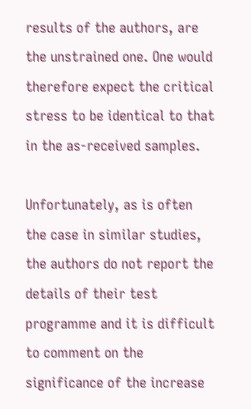results of the authors, are the unstrained one. One would therefore expect the critical stress to be identical to that in the as-received samples.

Unfortunately, as is often the case in similar studies, the authors do not report the details of their test programme and it is difficult to comment on the significance of the increase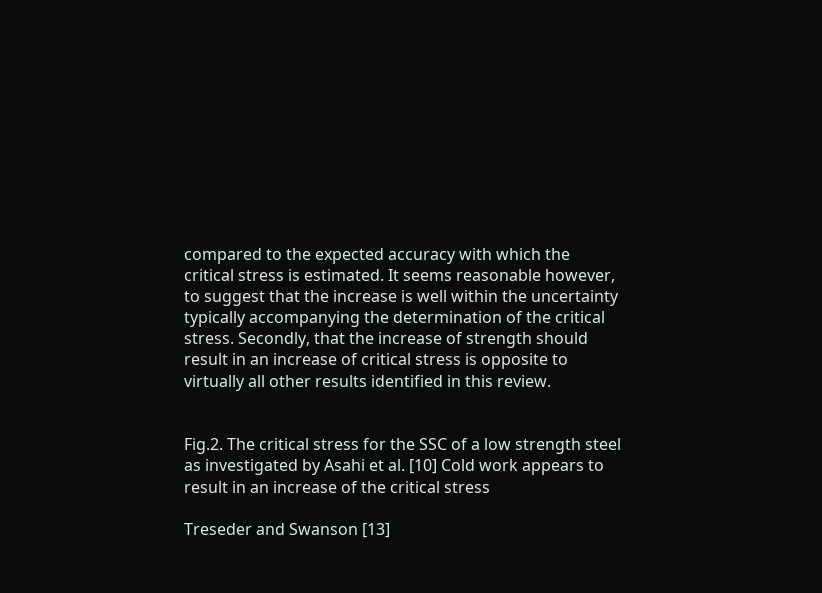compared to the expected accuracy with which the critical stress is estimated. It seems reasonable however, to suggest that the increase is well within the uncertainty typically accompanying the determination of the critical stress. Secondly, that the increase of strength should result in an increase of critical stress is opposite to virtually all other results identified in this review.


Fig.2. The critical stress for the SSC of a low strength steel as investigated by Asahi et al. [10] Cold work appears to result in an increase of the critical stress

Treseder and Swanson [13]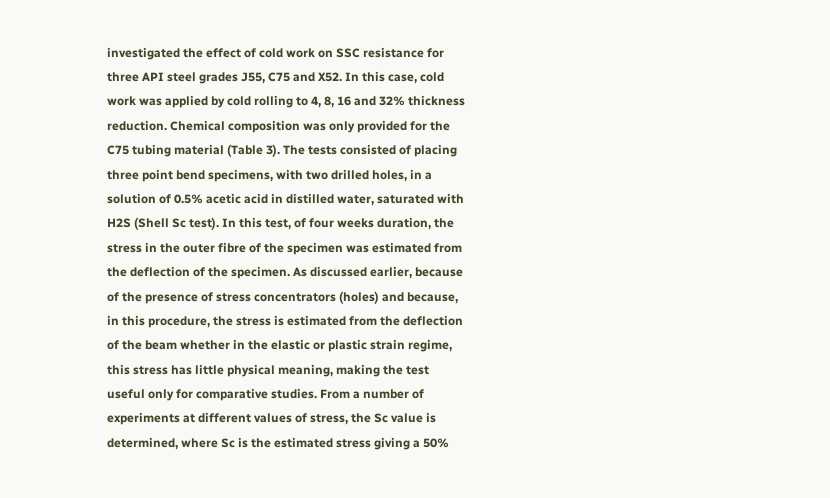investigated the effect of cold work on SSC resistance for three API steel grades J55, C75 and X52. In this case, cold work was applied by cold rolling to 4, 8, 16 and 32% thickness reduction. Chemical composition was only provided for the C75 tubing material (Table 3). The tests consisted of placing three point bend specimens, with two drilled holes, in a solution of 0.5% acetic acid in distilled water, saturated with H2S (Shell Sc test). In this test, of four weeks duration, the stress in the outer fibre of the specimen was estimated from the deflection of the specimen. As discussed earlier, because of the presence of stress concentrators (holes) and because, in this procedure, the stress is estimated from the deflection of the beam whether in the elastic or plastic strain regime, this stress has little physical meaning, making the test useful only for comparative studies. From a number of experiments at different values of stress, the Sc value is determined, where Sc is the estimated stress giving a 50%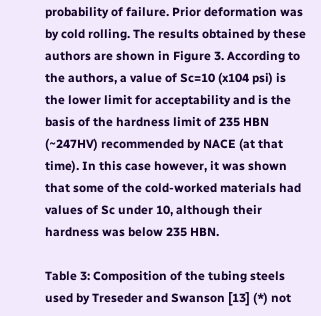probability of failure. Prior deformation was by cold rolling. The results obtained by these authors are shown in Figure 3. According to the authors, a value of Sc=10 (x104 psi) is the lower limit for acceptability and is the basis of the hardness limit of 235 HBN (~247HV) recommended by NACE (at that time). In this case however, it was shown that some of the cold-worked materials had values of Sc under 10, although their hardness was below 235 HBN.

Table 3: Composition of the tubing steels used by Treseder and Swanson [13] (*) not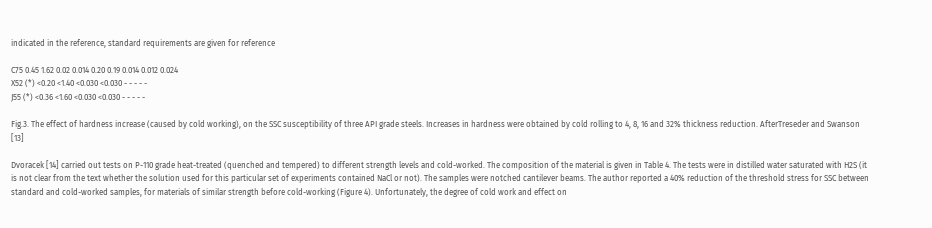indicated in the reference, standard requirements are given for reference

C75 0.45 1.62 0.02 0.014 0.20 0.19 0.014 0.012 0.024
X52 (*) <0.20 <1.40 <0.030 <0.030 - - - - -
J55 (*) <0.36 <1.60 <0.030 <0.030 - - - - -

Fig.3. The effect of hardness increase (caused by cold working), on the SSC susceptibility of three API grade steels. Increases in hardness were obtained by cold rolling to 4, 8, 16 and 32% thickness reduction. AfterTreseder and Swanson [13]

Dvoracek [14] carried out tests on P-110 grade heat-treated (quenched and tempered) to different strength levels and cold-worked. The composition of the material is given in Table 4. The tests were in distilled water saturated with H2S (it is not clear from the text whether the solution used for this particular set of experiments contained NaCl or not). The samples were notched cantilever beams. The author reported a 40% reduction of the threshold stress for SSC between standard and cold-worked samples, for materials of similar strength before cold-working (Figure 4). Unfortunately, the degree of cold work and effect on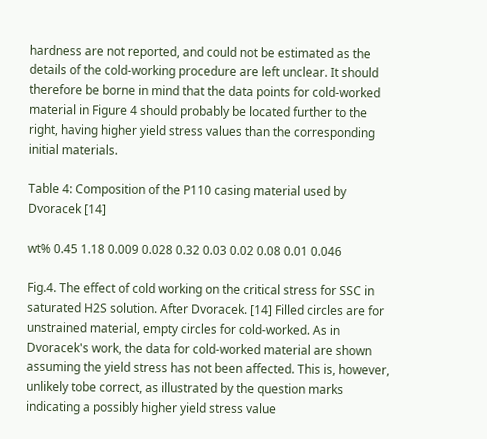hardness are not reported, and could not be estimated as the details of the cold-working procedure are left unclear. It should therefore be borne in mind that the data points for cold-worked material in Figure 4 should probably be located further to the right, having higher yield stress values than the corresponding initial materials.

Table 4: Composition of the P110 casing material used by Dvoracek [14]

wt% 0.45 1.18 0.009 0.028 0.32 0.03 0.02 0.08 0.01 0.046

Fig.4. The effect of cold working on the critical stress for SSC in saturated H2S solution. After Dvoracek. [14] Filled circles are for unstrained material, empty circles for cold-worked. As in Dvoracek's work, the data for cold-worked material are shown assuming the yield stress has not been affected. This is, however, unlikely tobe correct, as illustrated by the question marks indicating a possibly higher yield stress value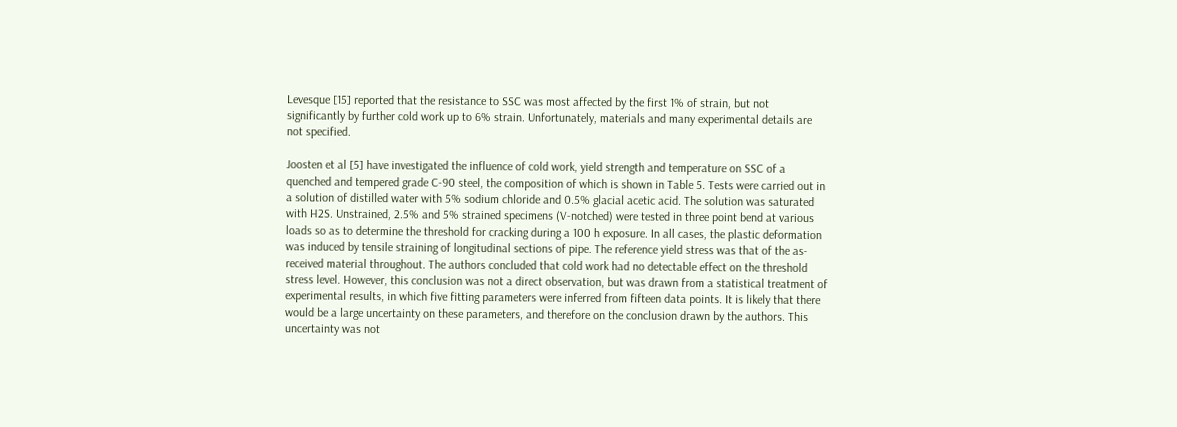Levesque [15] reported that the resistance to SSC was most affected by the first 1% of strain, but not significantly by further cold work up to 6% strain. Unfortunately, materials and many experimental details are not specified.

Joosten et al [5] have investigated the influence of cold work, yield strength and temperature on SSC of a quenched and tempered grade C-90 steel, the composition of which is shown in Table 5. Tests were carried out in a solution of distilled water with 5% sodium chloride and 0.5% glacial acetic acid. The solution was saturated with H2S. Unstrained, 2.5% and 5% strained specimens (V-notched) were tested in three point bend at various loads so as to determine the threshold for cracking during a 100 h exposure. In all cases, the plastic deformation was induced by tensile straining of longitudinal sections of pipe. The reference yield stress was that of the as-received material throughout. The authors concluded that cold work had no detectable effect on the threshold stress level. However, this conclusion was not a direct observation, but was drawn from a statistical treatment of experimental results, in which five fitting parameters were inferred from fifteen data points. It is likely that there would be a large uncertainty on these parameters, and therefore on the conclusion drawn by the authors. This uncertainty was not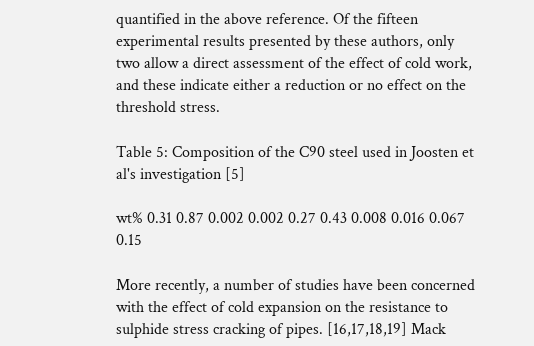quantified in the above reference. Of the fifteen experimental results presented by these authors, only two allow a direct assessment of the effect of cold work, and these indicate either a reduction or no effect on the threshold stress.

Table 5: Composition of the C90 steel used in Joosten et al's investigation [5]

wt% 0.31 0.87 0.002 0.002 0.27 0.43 0.008 0.016 0.067 0.15

More recently, a number of studies have been concerned with the effect of cold expansion on the resistance to sulphide stress cracking of pipes. [16,17,18,19] Mack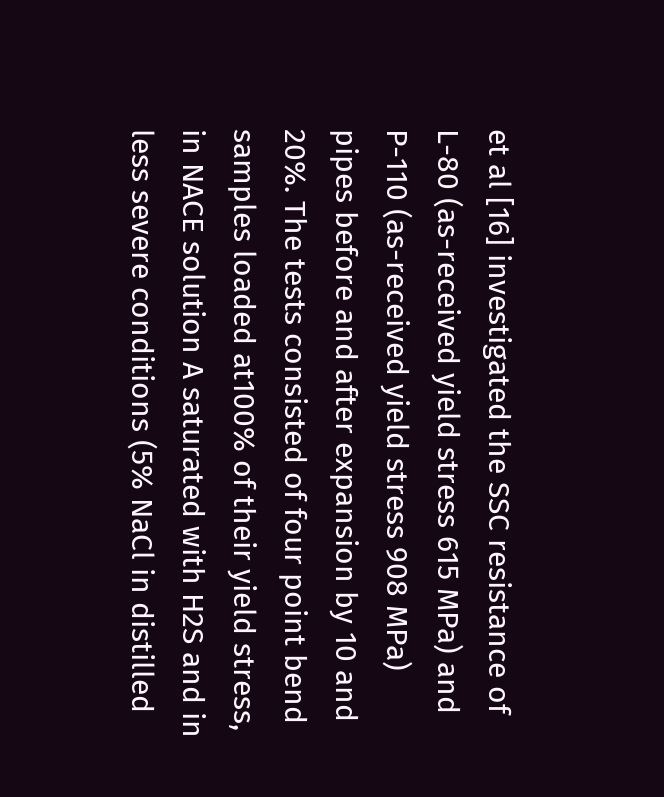et al [16] investigated the SSC resistance of L-80 (as-received yield stress 615 MPa) and P-110 (as-received yield stress 908 MPa) pipes before and after expansion by 10 and 20%. The tests consisted of four point bend samples loaded at100% of their yield stress, in NACE solution A saturated with H2S and in less severe conditions (5% NaCl in distilled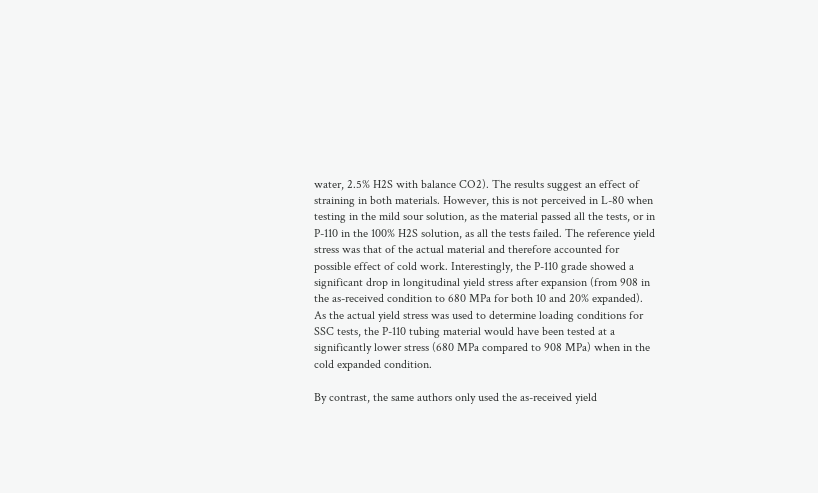water, 2.5% H2S with balance CO2). The results suggest an effect of straining in both materials. However, this is not perceived in L-80 when testing in the mild sour solution, as the material passed all the tests, or in P-110 in the 100% H2S solution, as all the tests failed. The reference yield stress was that of the actual material and therefore accounted for possible effect of cold work. Interestingly, the P-110 grade showed a significant drop in longitudinal yield stress after expansion (from 908 in the as-received condition to 680 MPa for both 10 and 20% expanded). As the actual yield stress was used to determine loading conditions for SSC tests, the P-110 tubing material would have been tested at a significantly lower stress (680 MPa compared to 908 MPa) when in the cold expanded condition.

By contrast, the same authors only used the as-received yield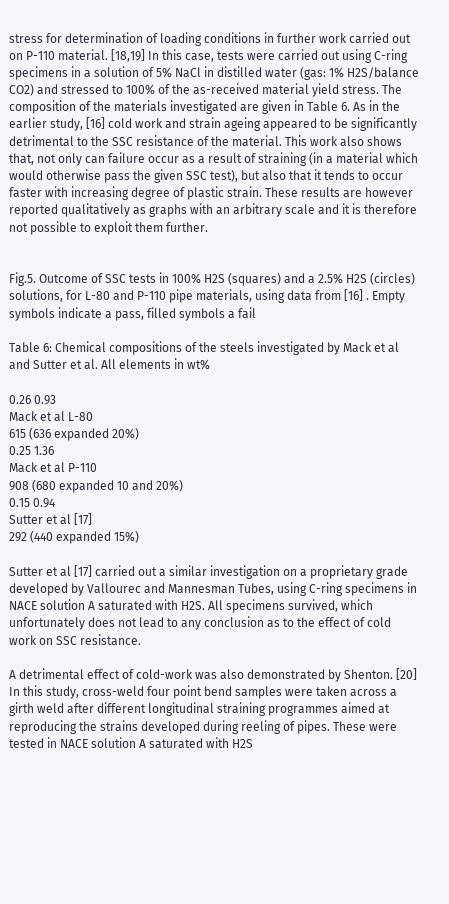stress for determination of loading conditions in further work carried out on P-110 material. [18,19] In this case, tests were carried out using C-ring specimens in a solution of 5% NaCl in distilled water (gas: 1% H2S/balance CO2) and stressed to 100% of the as-received material yield stress. The composition of the materials investigated are given in Table 6. As in the earlier study, [16] cold work and strain ageing appeared to be significantly detrimental to the SSC resistance of the material. This work also shows that, not only can failure occur as a result of straining (in a material which would otherwise pass the given SSC test), but also that it tends to occur faster with increasing degree of plastic strain. These results are however reported qualitatively as graphs with an arbitrary scale and it is therefore not possible to exploit them further.


Fig.5. Outcome of SSC tests in 100% H2S (squares) and a 2.5% H2S (circles) solutions, for L-80 and P-110 pipe materials, using data from [16] . Empty symbols indicate a pass, filled symbols a fail

Table 6: Chemical compositions of the steels investigated by Mack et al and Sutter et al. All elements in wt%

0.26 0.93
Mack et al L-80
615 (636 expanded 20%)
0.25 1.36
Mack et al P-110
908 (680 expanded 10 and 20%)
0.15 0.94
Sutter et al [17]
292 (440 expanded 15%)

Sutter et al [17] carried out a similar investigation on a proprietary grade developed by Vallourec and Mannesman Tubes, using C-ring specimens in NACE solution A saturated with H2S. All specimens survived, which unfortunately does not lead to any conclusion as to the effect of cold work on SSC resistance.

A detrimental effect of cold-work was also demonstrated by Shenton. [20] In this study, cross-weld four point bend samples were taken across a girth weld after different longitudinal straining programmes aimed at reproducing the strains developed during reeling of pipes. These were tested in NACE solution A saturated with H2S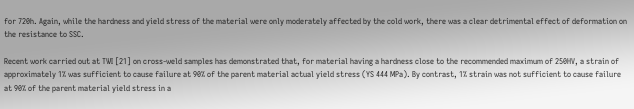for 720h. Again, while the hardness and yield stress of the material were only moderately affected by the cold work, there was a clear detrimental effect of deformation on the resistance to SSC.

Recent work carried out at TWI [21] on cross-weld samples has demonstrated that, for material having a hardness close to the recommended maximum of 250HV, a strain of approximately 1% was sufficient to cause failure at 90% of the parent material actual yield stress (YS 444 MPa). By contrast, 1% strain was not sufficient to cause failure at 90% of the parent material yield stress in a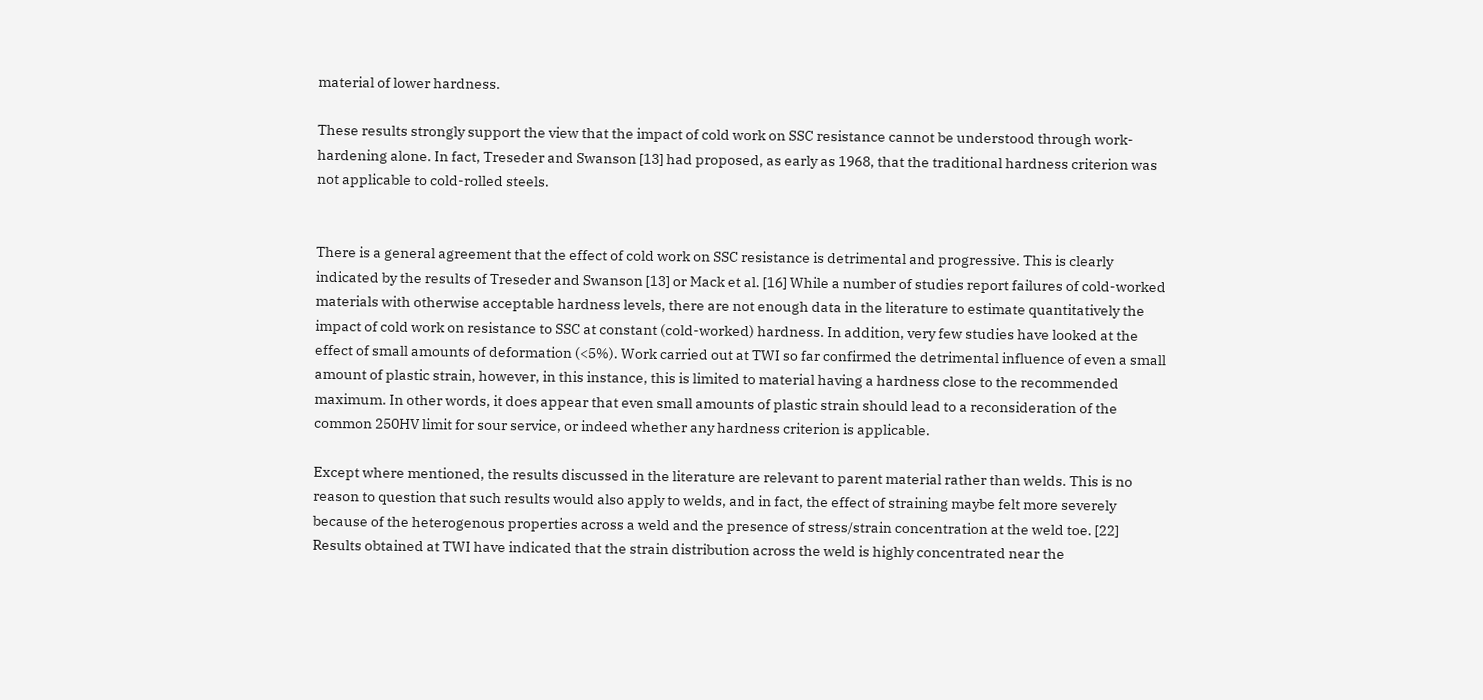material of lower hardness.

These results strongly support the view that the impact of cold work on SSC resistance cannot be understood through work-hardening alone. In fact, Treseder and Swanson [13] had proposed, as early as 1968, that the traditional hardness criterion was not applicable to cold-rolled steels.


There is a general agreement that the effect of cold work on SSC resistance is detrimental and progressive. This is clearly indicated by the results of Treseder and Swanson [13] or Mack et al. [16] While a number of studies report failures of cold-worked materials with otherwise acceptable hardness levels, there are not enough data in the literature to estimate quantitatively the impact of cold work on resistance to SSC at constant (cold-worked) hardness. In addition, very few studies have looked at the effect of small amounts of deformation (<5%). Work carried out at TWI so far confirmed the detrimental influence of even a small amount of plastic strain, however, in this instance, this is limited to material having a hardness close to the recommended maximum. In other words, it does appear that even small amounts of plastic strain should lead to a reconsideration of the common 250HV limit for sour service, or indeed whether any hardness criterion is applicable.

Except where mentioned, the results discussed in the literature are relevant to parent material rather than welds. This is no reason to question that such results would also apply to welds, and in fact, the effect of straining maybe felt more severely because of the heterogenous properties across a weld and the presence of stress/strain concentration at the weld toe. [22] Results obtained at TWI have indicated that the strain distribution across the weld is highly concentrated near the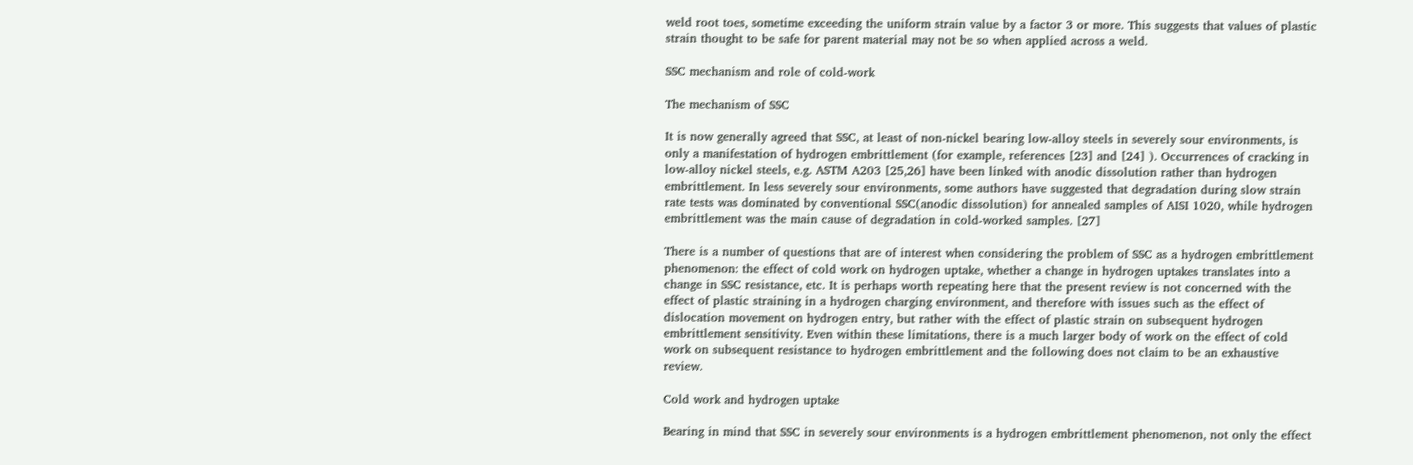weld root toes, sometime exceeding the uniform strain value by a factor 3 or more. This suggests that values of plastic strain thought to be safe for parent material may not be so when applied across a weld.

SSC mechanism and role of cold-work

The mechanism of SSC

It is now generally agreed that SSC, at least of non-nickel bearing low-alloy steels in severely sour environments, is only a manifestation of hydrogen embrittlement (for example, references [23] and [24] ). Occurrences of cracking in low-alloy nickel steels, e.g. ASTM A203 [25,26] have been linked with anodic dissolution rather than hydrogen embrittlement. In less severely sour environments, some authors have suggested that degradation during slow strain rate tests was dominated by conventional SSC(anodic dissolution) for annealed samples of AISI 1020, while hydrogen embrittlement was the main cause of degradation in cold-worked samples. [27]

There is a number of questions that are of interest when considering the problem of SSC as a hydrogen embrittlement phenomenon: the effect of cold work on hydrogen uptake, whether a change in hydrogen uptakes translates into a change in SSC resistance, etc. It is perhaps worth repeating here that the present review is not concerned with the effect of plastic straining in a hydrogen charging environment, and therefore with issues such as the effect of dislocation movement on hydrogen entry, but rather with the effect of plastic strain on subsequent hydrogen embrittlement sensitivity. Even within these limitations, there is a much larger body of work on the effect of cold work on subsequent resistance to hydrogen embrittlement and the following does not claim to be an exhaustive review.

Cold work and hydrogen uptake

Bearing in mind that SSC in severely sour environments is a hydrogen embrittlement phenomenon, not only the effect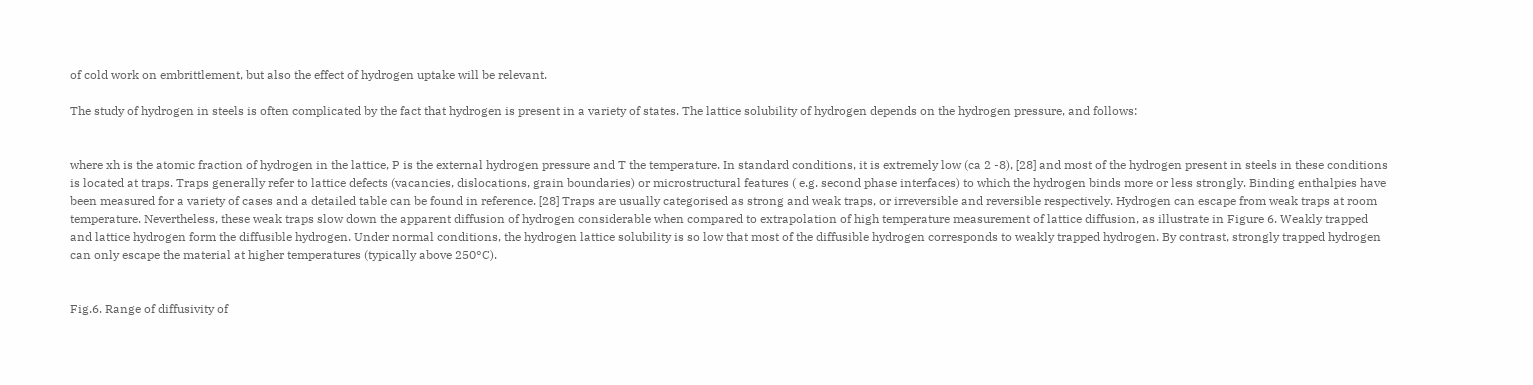of cold work on embrittlement, but also the effect of hydrogen uptake will be relevant.

The study of hydrogen in steels is often complicated by the fact that hydrogen is present in a variety of states. The lattice solubility of hydrogen depends on the hydrogen pressure, and follows:


where xh is the atomic fraction of hydrogen in the lattice, P is the external hydrogen pressure and T the temperature. In standard conditions, it is extremely low (ca 2 -8), [28] and most of the hydrogen present in steels in these conditions is located at traps. Traps generally refer to lattice defects (vacancies, dislocations, grain boundaries) or microstructural features ( e.g. second phase interfaces) to which the hydrogen binds more or less strongly. Binding enthalpies have been measured for a variety of cases and a detailed table can be found in reference. [28] Traps are usually categorised as strong and weak traps, or irreversible and reversible respectively. Hydrogen can escape from weak traps at room temperature. Nevertheless, these weak traps slow down the apparent diffusion of hydrogen considerable when compared to extrapolation of high temperature measurement of lattice diffusion, as illustrate in Figure 6. Weakly trapped and lattice hydrogen form the diffusible hydrogen. Under normal conditions, the hydrogen lattice solubility is so low that most of the diffusible hydrogen corresponds to weakly trapped hydrogen. By contrast, strongly trapped hydrogen can only escape the material at higher temperatures (typically above 250°C).


Fig.6. Range of diffusivity of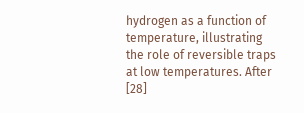hydrogen as a function of temperature, illustrating the role of reversible traps at low temperatures. After [28]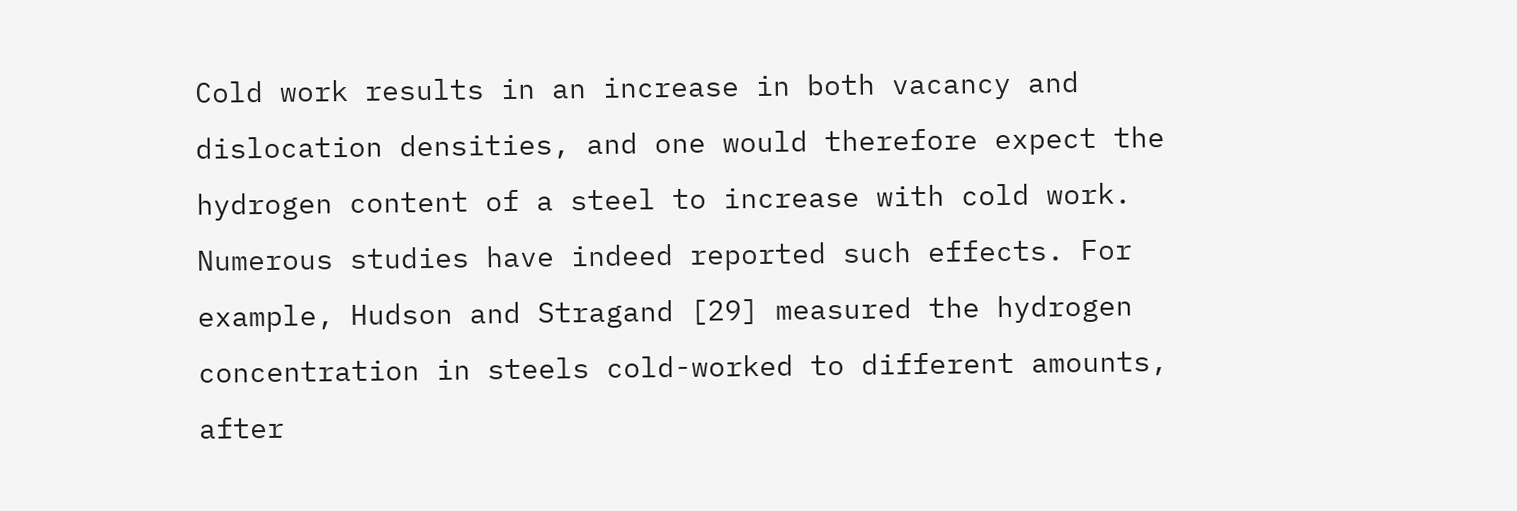Cold work results in an increase in both vacancy and dislocation densities, and one would therefore expect the hydrogen content of a steel to increase with cold work. Numerous studies have indeed reported such effects. For example, Hudson and Stragand [29] measured the hydrogen concentration in steels cold-worked to different amounts, after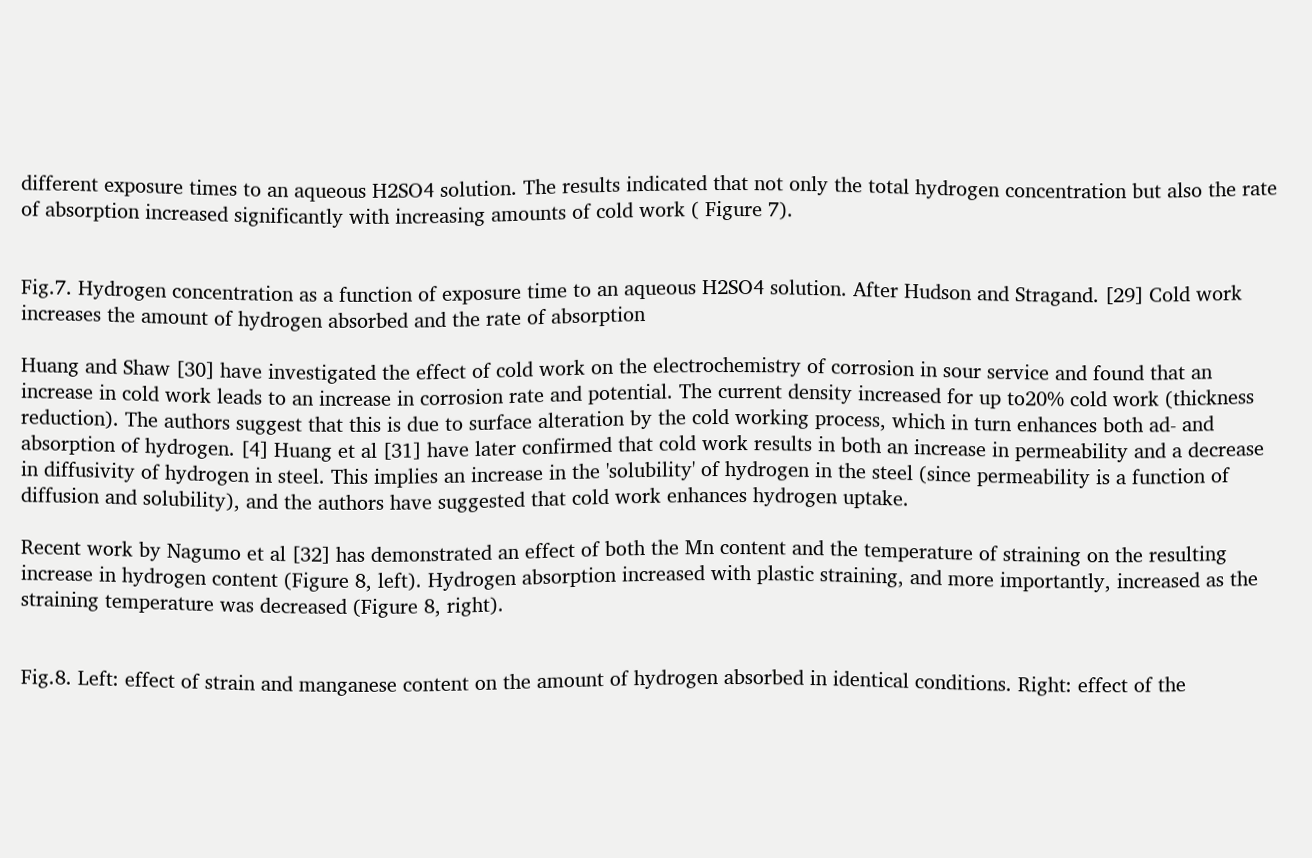different exposure times to an aqueous H2SO4 solution. The results indicated that not only the total hydrogen concentration but also the rate of absorption increased significantly with increasing amounts of cold work ( Figure 7).


Fig.7. Hydrogen concentration as a function of exposure time to an aqueous H2SO4 solution. After Hudson and Stragand. [29] Cold work increases the amount of hydrogen absorbed and the rate of absorption

Huang and Shaw [30] have investigated the effect of cold work on the electrochemistry of corrosion in sour service and found that an increase in cold work leads to an increase in corrosion rate and potential. The current density increased for up to20% cold work (thickness reduction). The authors suggest that this is due to surface alteration by the cold working process, which in turn enhances both ad- and absorption of hydrogen. [4] Huang et al [31] have later confirmed that cold work results in both an increase in permeability and a decrease in diffusivity of hydrogen in steel. This implies an increase in the 'solubility' of hydrogen in the steel (since permeability is a function of diffusion and solubility), and the authors have suggested that cold work enhances hydrogen uptake.

Recent work by Nagumo et al [32] has demonstrated an effect of both the Mn content and the temperature of straining on the resulting increase in hydrogen content (Figure 8, left). Hydrogen absorption increased with plastic straining, and more importantly, increased as the straining temperature was decreased (Figure 8, right).


Fig.8. Left: effect of strain and manganese content on the amount of hydrogen absorbed in identical conditions. Right: effect of the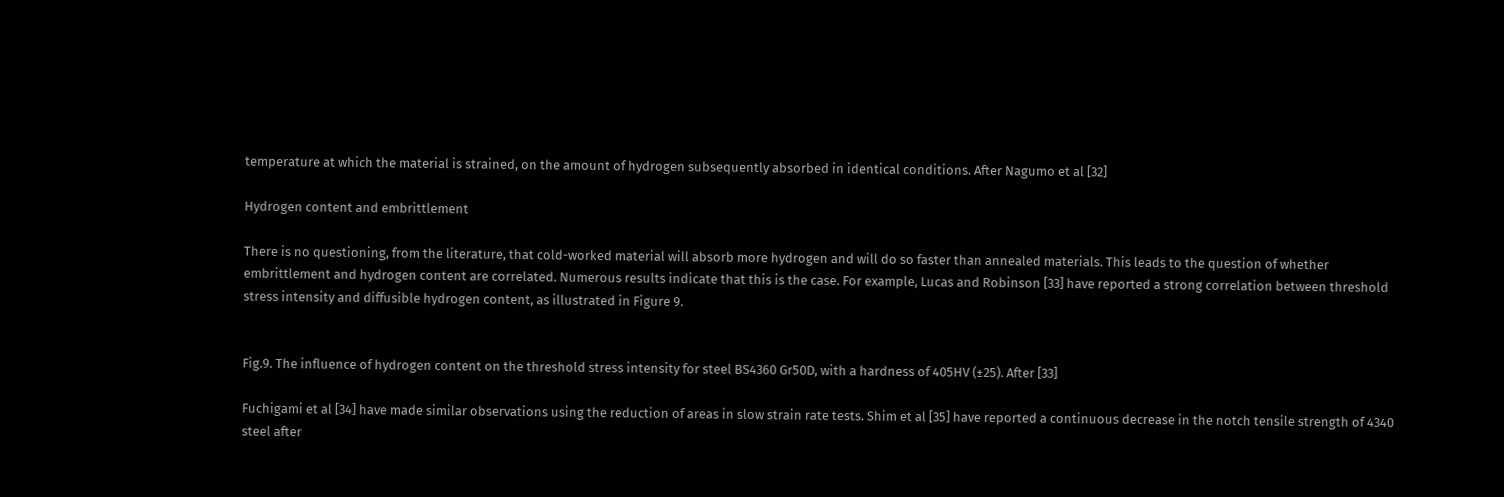temperature at which the material is strained, on the amount of hydrogen subsequently absorbed in identical conditions. After Nagumo et al [32]

Hydrogen content and embrittlement

There is no questioning, from the literature, that cold-worked material will absorb more hydrogen and will do so faster than annealed materials. This leads to the question of whether embrittlement and hydrogen content are correlated. Numerous results indicate that this is the case. For example, Lucas and Robinson [33] have reported a strong correlation between threshold stress intensity and diffusible hydrogen content, as illustrated in Figure 9.


Fig.9. The influence of hydrogen content on the threshold stress intensity for steel BS4360 Gr50D, with a hardness of 405HV (±25). After [33]

Fuchigami et al [34] have made similar observations using the reduction of areas in slow strain rate tests. Shim et al [35] have reported a continuous decrease in the notch tensile strength of 4340 steel after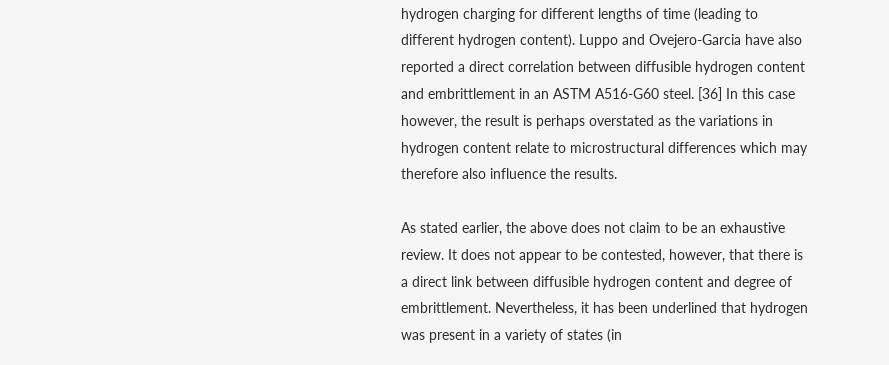hydrogen charging for different lengths of time (leading to different hydrogen content). Luppo and Ovejero-Garcia have also reported a direct correlation between diffusible hydrogen content and embrittlement in an ASTM A516-G60 steel. [36] In this case however, the result is perhaps overstated as the variations in hydrogen content relate to microstructural differences which may therefore also influence the results.

As stated earlier, the above does not claim to be an exhaustive review. It does not appear to be contested, however, that there is a direct link between diffusible hydrogen content and degree of embrittlement. Nevertheless, it has been underlined that hydrogen was present in a variety of states (in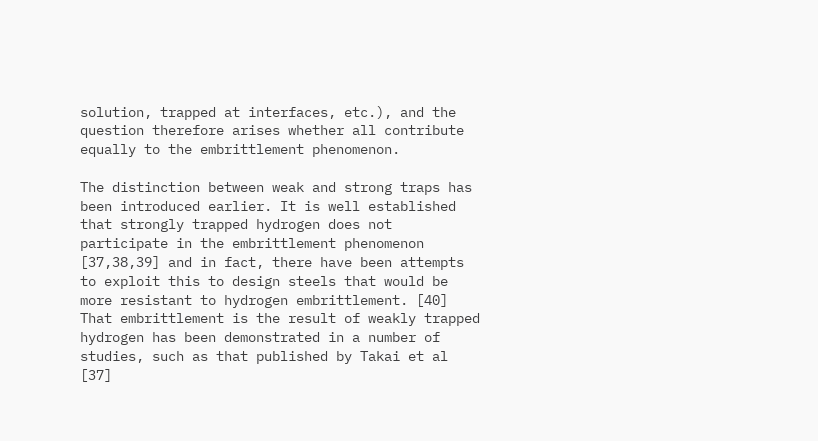solution, trapped at interfaces, etc.), and the question therefore arises whether all contribute equally to the embrittlement phenomenon.

The distinction between weak and strong traps has been introduced earlier. It is well established that strongly trapped hydrogen does not participate in the embrittlement phenomenon [37,38,39] and in fact, there have been attempts to exploit this to design steels that would be more resistant to hydrogen embrittlement. [40] That embrittlement is the result of weakly trapped hydrogen has been demonstrated in a number of studies, such as that published by Takai et al [37]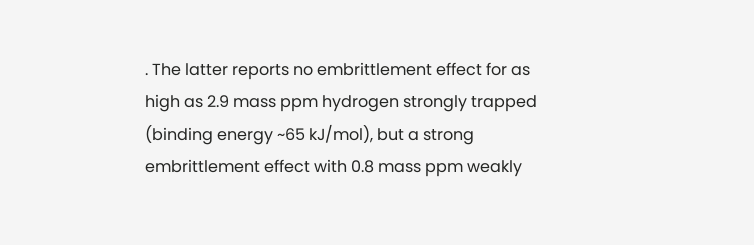. The latter reports no embrittlement effect for as high as 2.9 mass ppm hydrogen strongly trapped (binding energy ~65 kJ/mol), but a strong embrittlement effect with 0.8 mass ppm weakly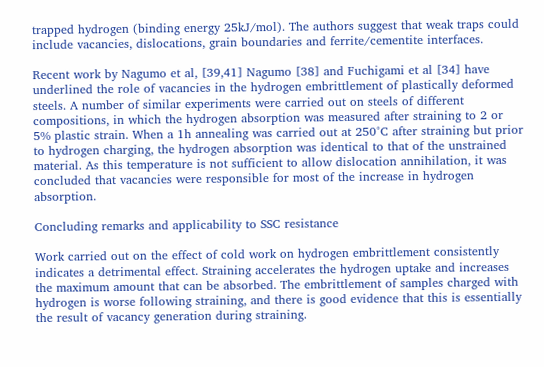trapped hydrogen (binding energy 25kJ/mol). The authors suggest that weak traps could include vacancies, dislocations, grain boundaries and ferrite/cementite interfaces.

Recent work by Nagumo et al, [39,41] Nagumo [38] and Fuchigami et al [34] have underlined the role of vacancies in the hydrogen embrittlement of plastically deformed steels. A number of similar experiments were carried out on steels of different compositions, in which the hydrogen absorption was measured after straining to 2 or 5% plastic strain. When a 1h annealing was carried out at 250°C after straining but prior to hydrogen charging, the hydrogen absorption was identical to that of the unstrained material. As this temperature is not sufficient to allow dislocation annihilation, it was concluded that vacancies were responsible for most of the increase in hydrogen absorption.

Concluding remarks and applicability to SSC resistance

Work carried out on the effect of cold work on hydrogen embrittlement consistently indicates a detrimental effect. Straining accelerates the hydrogen uptake and increases the maximum amount that can be absorbed. The embrittlement of samples charged with hydrogen is worse following straining, and there is good evidence that this is essentially the result of vacancy generation during straining.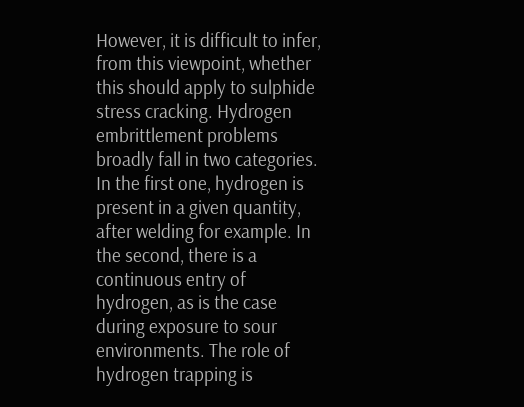However, it is difficult to infer, from this viewpoint, whether this should apply to sulphide stress cracking. Hydrogen embrittlement problems broadly fall in two categories. In the first one, hydrogen is present in a given quantity, after welding for example. In the second, there is a continuous entry of hydrogen, as is the case during exposure to sour environments. The role of hydrogen trapping is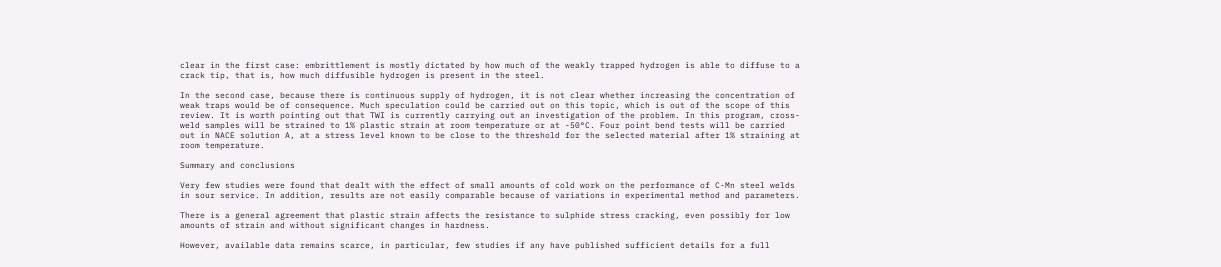clear in the first case: embrittlement is mostly dictated by how much of the weakly trapped hydrogen is able to diffuse to a crack tip, that is, how much diffusible hydrogen is present in the steel.

In the second case, because there is continuous supply of hydrogen, it is not clear whether increasing the concentration of weak traps would be of consequence. Much speculation could be carried out on this topic, which is out of the scope of this review. It is worth pointing out that TWI is currently carrying out an investigation of the problem. In this program, cross-weld samples will be strained to 1% plastic strain at room temperature or at -50°C. Four point bend tests will be carried out in NACE solution A, at a stress level known to be close to the threshold for the selected material after 1% straining at room temperature.

Summary and conclusions

Very few studies were found that dealt with the effect of small amounts of cold work on the performance of C-Mn steel welds in sour service. In addition, results are not easily comparable because of variations in experimental method and parameters.

There is a general agreement that plastic strain affects the resistance to sulphide stress cracking, even possibly for low amounts of strain and without significant changes in hardness.

However, available data remains scarce, in particular, few studies if any have published sufficient details for a full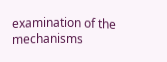examination of the mechanisms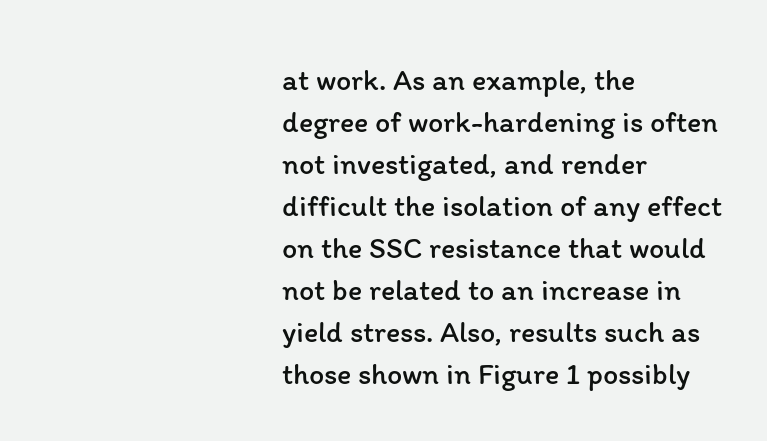at work. As an example, the degree of work-hardening is often not investigated, and render difficult the isolation of any effect on the SSC resistance that would not be related to an increase in yield stress. Also, results such as those shown in Figure 1 possibly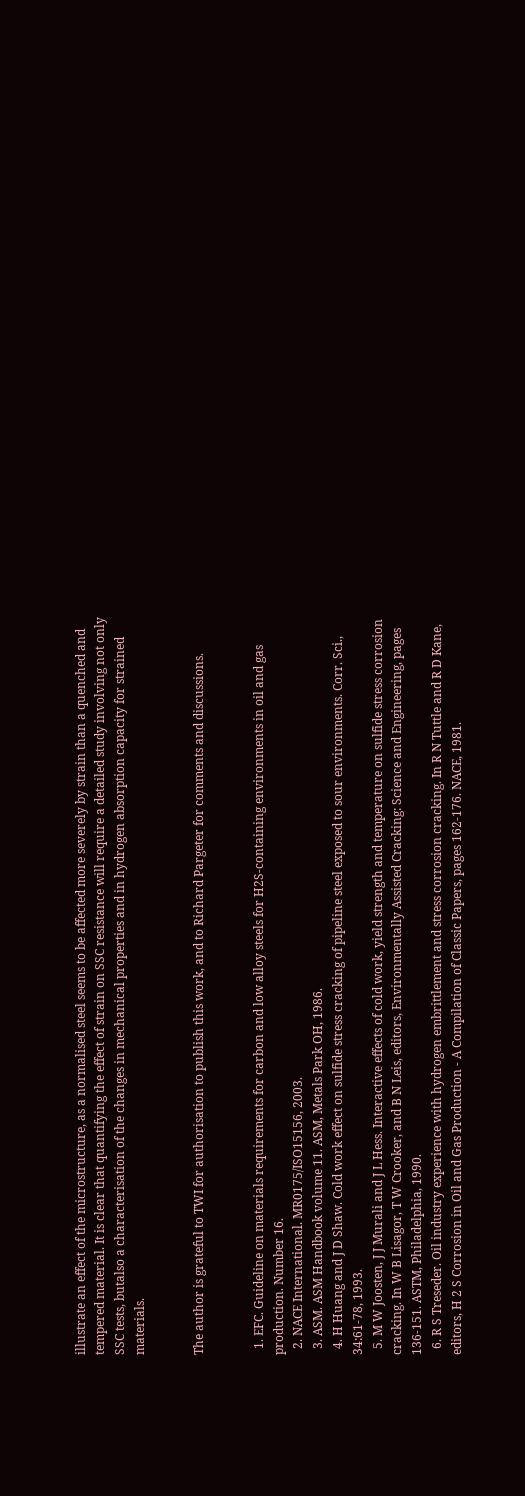illustrate an effect of the microstructure, as a normalised steel seems to be affected more severely by strain than a quenched and tempered material. It is clear that quantifying the effect of strain on SSC resistance will require a detailed study involving not only SSC tests, butalso a characterisation of the changes in mechanical properties and in hydrogen absorption capacity for strained materials.


The author is grateful to TWI for authorisation to publish this work, and to Richard Pargeter for comments and discussions.


  1. EFC. Guideline on materials requirements for carbon and low alloy steels for H2S-containing environments in oil and gas production. Number 16.
  2. NACE International. MR0175/ISO15156, 2003.
  3. ASM. ASM Handbook volume 11. ASM, Metals Park OH, 1986.
  4. H Huang and J D Shaw. Cold work effect on sulfide stress cracking of pipeline steel exposed to sour environments. Corr. Sci., 34:61-78, 1993.
  5. M W Joosten, J J Murali and J L Hess. Interactive effects of cold work, yield strength and temperature on sulfide stress corrosion cracking. In W B Lisagor, T W Crooker, and B N Leis, editors, Environmentally Assisted Cracking: Science and Engineering, pages 136-151. ASTM, Philadelphia, 1990.
  6. R S Treseder. Oil industry experience with hydrogen embrittlement and stress corrosion cracking. In R N Tuttle and R D Kane, editors, H 2 S Corrosion in Oil and Gas Production - A Compilation of Classic Papers, pages 162-176. NACE, 1981.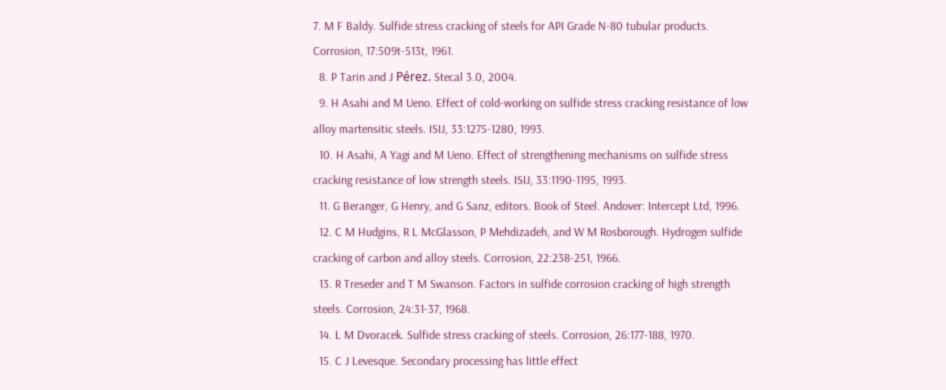7. M F Baldy. Sulfide stress cracking of steels for API Grade N-80 tubular products. Corrosion, 17:509t-513t, 1961.
  8. P Tarin and J Pérez. Stecal 3.0, 2004.
  9. H Asahi and M Ueno. Effect of cold-working on sulfide stress cracking resistance of low alloy martensitic steels. ISIJ, 33:1275-1280, 1993.
  10. H Asahi, A Yagi and M Ueno. Effect of strengthening mechanisms on sulfide stress cracking resistance of low strength steels. ISIJ, 33:1190-1195, 1993.
  11. G Beranger, G Henry, and G Sanz, editors. Book of Steel. Andover: Intercept Ltd, 1996.
  12. C M Hudgins, R L McGlasson, P Mehdizadeh, and W M Rosborough. Hydrogen sulfide cracking of carbon and alloy steels. Corrosion, 22:238-251, 1966.
  13. R Treseder and T M Swanson. Factors in sulfide corrosion cracking of high strength steels. Corrosion, 24:31-37, 1968.
  14. L M Dvoracek. Sulfide stress cracking of steels. Corrosion, 26:177-188, 1970.
  15. C J Levesque. Secondary processing has little effect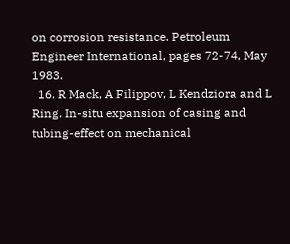on corrosion resistance. Petroleum Engineer International, pages 72-74, May 1983.
  16. R Mack, A Filippov, L Kendziora and L Ring. In-situ expansion of casing and tubing-effect on mechanical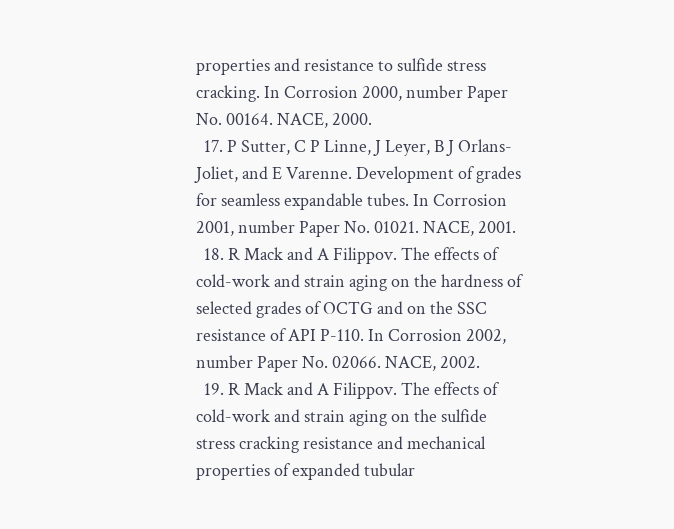properties and resistance to sulfide stress cracking. In Corrosion 2000, number Paper No. 00164. NACE, 2000.
  17. P Sutter, C P Linne, J Leyer, B J Orlans-Joliet, and E Varenne. Development of grades for seamless expandable tubes. In Corrosion 2001, number Paper No. 01021. NACE, 2001.
  18. R Mack and A Filippov. The effects of cold-work and strain aging on the hardness of selected grades of OCTG and on the SSC resistance of API P-110. In Corrosion 2002, number Paper No. 02066. NACE, 2002.
  19. R Mack and A Filippov. The effects of cold-work and strain aging on the sulfide stress cracking resistance and mechanical properties of expanded tubular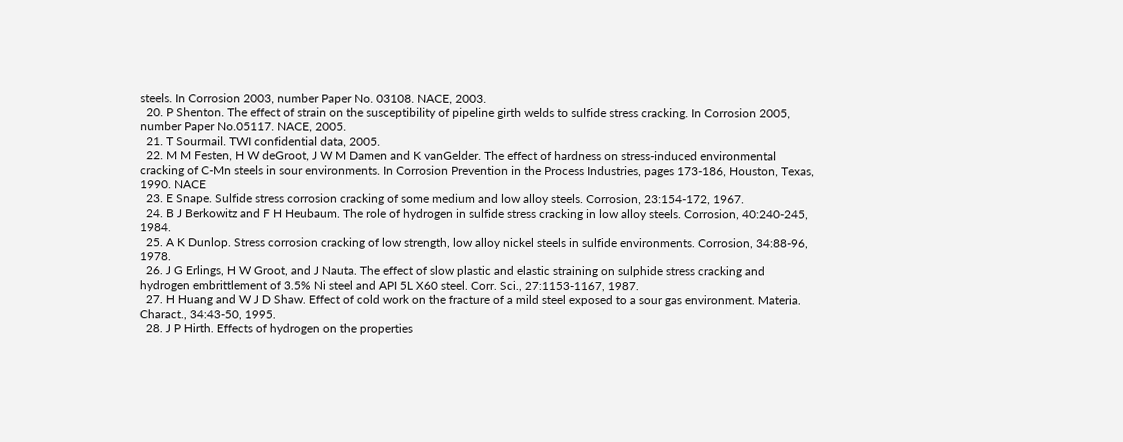steels. In Corrosion 2003, number Paper No. 03108. NACE, 2003.
  20. P Shenton. The effect of strain on the susceptibility of pipeline girth welds to sulfide stress cracking. In Corrosion 2005, number Paper No.05117. NACE, 2005.
  21. T Sourmail. TWI confidential data, 2005.
  22. M M Festen, H W deGroot, J W M Damen and K vanGelder. The effect of hardness on stress-induced environmental cracking of C-Mn steels in sour environments. In Corrosion Prevention in the Process Industries, pages 173-186, Houston, Texas, 1990. NACE
  23. E Snape. Sulfide stress corrosion cracking of some medium and low alloy steels. Corrosion, 23:154-172, 1967.
  24. B J Berkowitz and F H Heubaum. The role of hydrogen in sulfide stress cracking in low alloy steels. Corrosion, 40:240-245, 1984.
  25. A K Dunlop. Stress corrosion cracking of low strength, low alloy nickel steels in sulfide environments. Corrosion, 34:88-96, 1978.
  26. J G Erlings, H W Groot, and J Nauta. The effect of slow plastic and elastic straining on sulphide stress cracking and hydrogen embrittlement of 3.5% Ni steel and API 5L X60 steel. Corr. Sci., 27:1153-1167, 1987.
  27. H Huang and W J D Shaw. Effect of cold work on the fracture of a mild steel exposed to a sour gas environment. Materia. Charact., 34:43-50, 1995.
  28. J P Hirth. Effects of hydrogen on the properties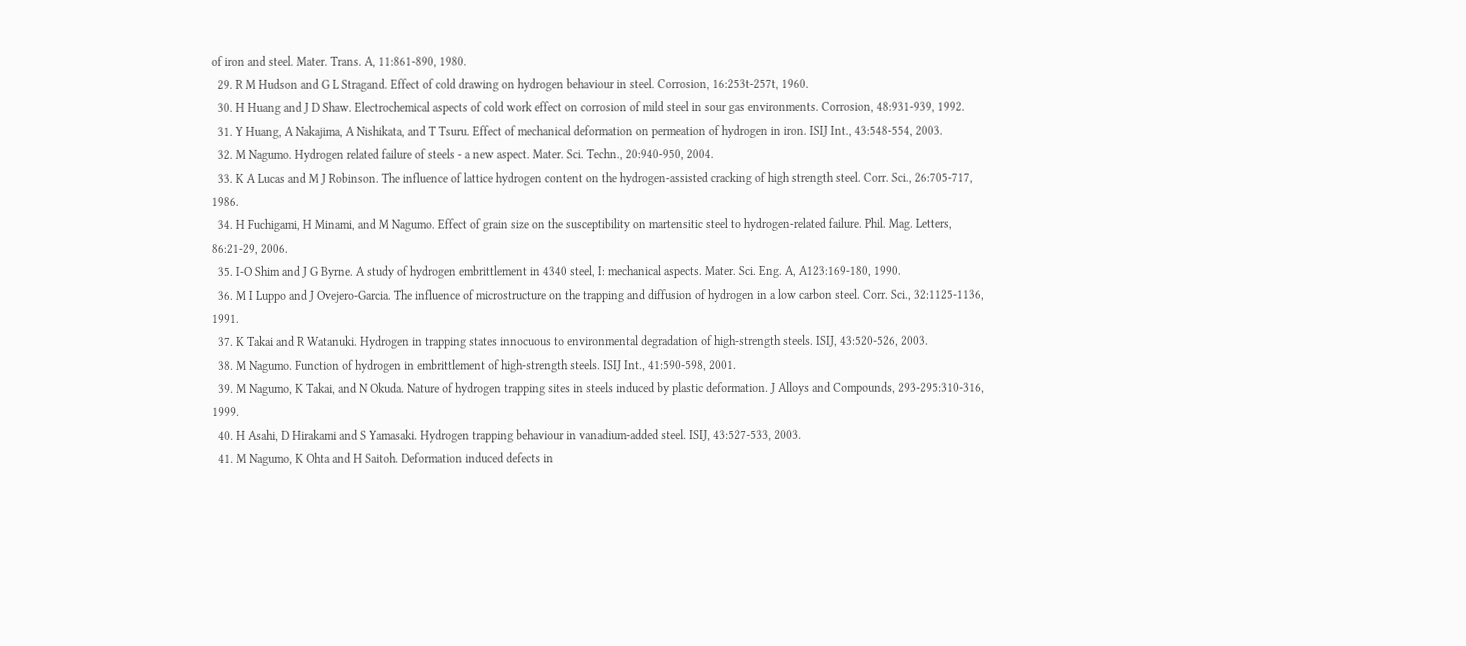of iron and steel. Mater. Trans. A, 11:861-890, 1980.
  29. R M Hudson and G L Stragand. Effect of cold drawing on hydrogen behaviour in steel. Corrosion, 16:253t-257t, 1960.
  30. H Huang and J D Shaw. Electrochemical aspects of cold work effect on corrosion of mild steel in sour gas environments. Corrosion, 48:931-939, 1992.
  31. Y Huang, A Nakajima, A Nishikata, and T Tsuru. Effect of mechanical deformation on permeation of hydrogen in iron. ISIJ Int., 43:548-554, 2003.
  32. M Nagumo. Hydrogen related failure of steels - a new aspect. Mater. Sci. Techn., 20:940-950, 2004.
  33. K A Lucas and M J Robinson. The influence of lattice hydrogen content on the hydrogen-assisted cracking of high strength steel. Corr. Sci., 26:705-717, 1986.
  34. H Fuchigami, H Minami, and M Nagumo. Effect of grain size on the susceptibility on martensitic steel to hydrogen-related failure. Phil. Mag. Letters, 86:21-29, 2006.
  35. I-O Shim and J G Byrne. A study of hydrogen embrittlement in 4340 steel, I: mechanical aspects. Mater. Sci. Eng. A, A123:169-180, 1990.
  36. M I Luppo and J Ovejero-Garcia. The influence of microstructure on the trapping and diffusion of hydrogen in a low carbon steel. Corr. Sci., 32:1125-1136, 1991.
  37. K Takai and R Watanuki. Hydrogen in trapping states innocuous to environmental degradation of high-strength steels. ISIJ, 43:520-526, 2003.
  38. M Nagumo. Function of hydrogen in embrittlement of high-strength steels. ISIJ Int., 41:590-598, 2001.
  39. M Nagumo, K Takai, and N Okuda. Nature of hydrogen trapping sites in steels induced by plastic deformation. J Alloys and Compounds, 293-295:310-316, 1999.
  40. H Asahi, D Hirakami and S Yamasaki. Hydrogen trapping behaviour in vanadium-added steel. ISIJ, 43:527-533, 2003.
  41. M Nagumo, K Ohta and H Saitoh. Deformation induced defects in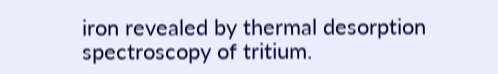iron revealed by thermal desorption spectroscopy of tritium.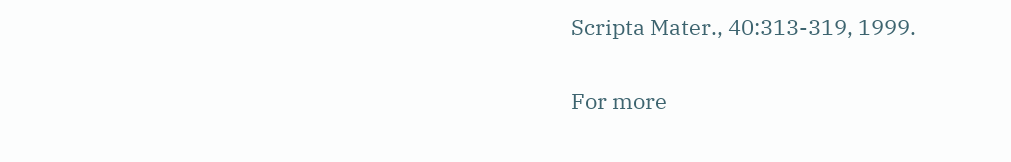Scripta Mater., 40:313-319, 1999.

For more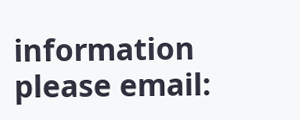information please email: